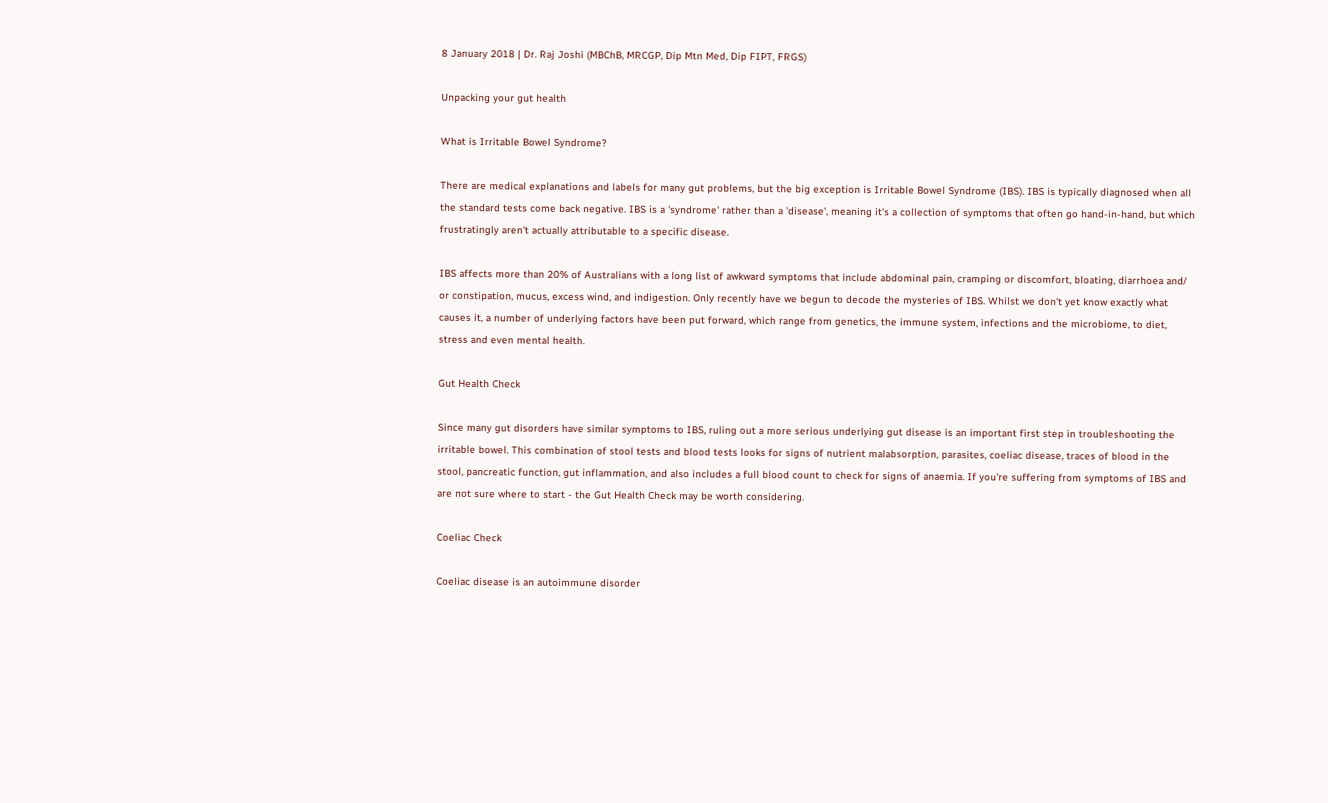8 January 2018 | Dr. Raj Joshi (MBChB, MRCGP, Dip Mtn Med, Dip FIPT, FRGS)

Unpacking your gut health

What is Irritable Bowel Syndrome?

There are medical explanations and labels for many gut problems, but the big exception is Irritable Bowel Syndrome (IBS). IBS is typically diagnosed when all the standard tests come back negative. IBS is a 'syndrome' rather than a 'disease', meaning it's a collection of symptoms that often go hand-in-hand, but which frustratingly aren't actually attributable to a specific disease.

IBS affects more than 20% of Australians with a long list of awkward symptoms that include abdominal pain, cramping or discomfort, bloating, diarrhoea and/ or constipation, mucus, excess wind, and indigestion. Only recently have we begun to decode the mysteries of IBS. Whilst we don't yet know exactly what causes it, a number of underlying factors have been put forward, which range from genetics, the immune system, infections and the microbiome, to diet, stress and even mental health.

Gut Health Check

Since many gut disorders have similar symptoms to IBS, ruling out a more serious underlying gut disease is an important first step in troubleshooting the irritable bowel. This combination of stool tests and blood tests looks for signs of nutrient malabsorption, parasites, coeliac disease, traces of blood in the stool, pancreatic function, gut inflammation, and also includes a full blood count to check for signs of anaemia. If you're suffering from symptoms of IBS and are not sure where to start - the Gut Health Check may be worth considering.

Coeliac Check

Coeliac disease is an autoimmune disorder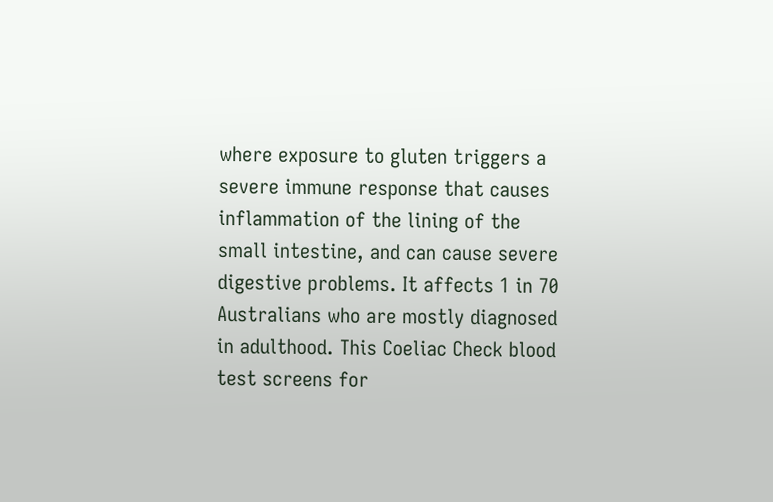where exposure to gluten triggers a severe immune response that causes inflammation of the lining of the small intestine, and can cause severe digestive problems. It affects 1 in 70 Australians who are mostly diagnosed in adulthood. This Coeliac Check blood test screens for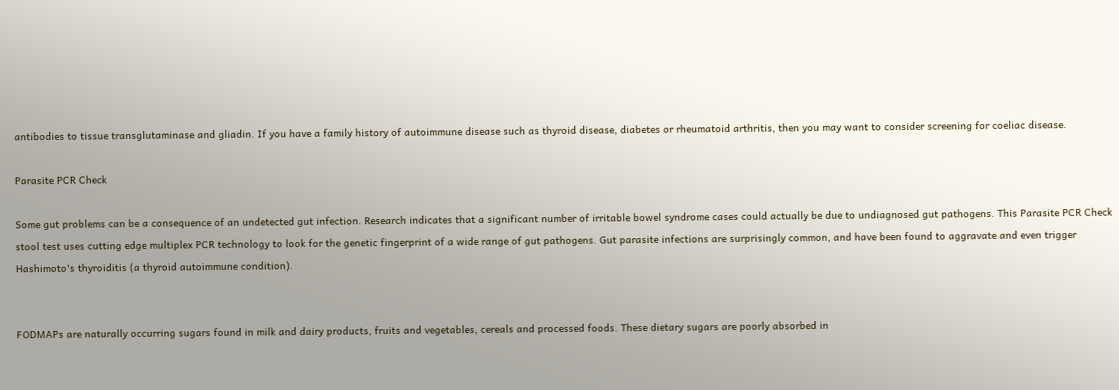antibodies to tissue transglutaminase and gliadin. If you have a family history of autoimmune disease such as thyroid disease, diabetes or rheumatoid arthritis, then you may want to consider screening for coeliac disease.

Parasite PCR Check

Some gut problems can be a consequence of an undetected gut infection. Research indicates that a significant number of irritable bowel syndrome cases could actually be due to undiagnosed gut pathogens. This Parasite PCR Check stool test uses cutting edge multiplex PCR technology to look for the genetic fingerprint of a wide range of gut pathogens. Gut parasite infections are surprisingly common, and have been found to aggravate and even trigger Hashimoto's thyroiditis (a thyroid autoimmune condition).


FODMAPs are naturally occurring sugars found in milk and dairy products, fruits and vegetables, cereals and processed foods. These dietary sugars are poorly absorbed in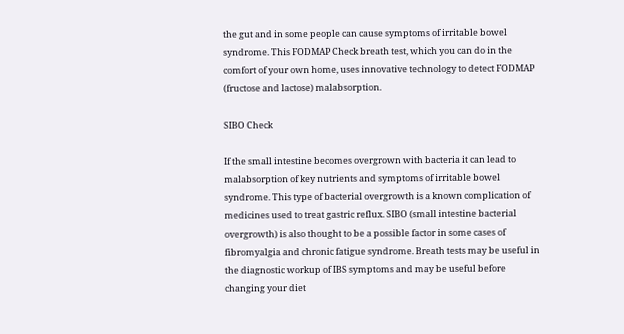the gut and in some people can cause symptoms of irritable bowel syndrome. This FODMAP Check breath test, which you can do in the comfort of your own home, uses innovative technology to detect FODMAP (fructose and lactose) malabsorption.

SIBO Check

If the small intestine becomes overgrown with bacteria it can lead to malabsorption of key nutrients and symptoms of irritable bowel syndrome. This type of bacterial overgrowth is a known complication of medicines used to treat gastric reflux. SIBO (small intestine bacterial overgrowth) is also thought to be a possible factor in some cases of fibromyalgia and chronic fatigue syndrome. Breath tests may be useful in the diagnostic workup of IBS symptoms and may be useful before changing your diet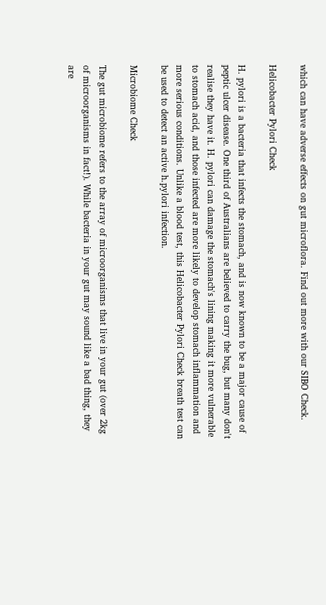which can have adverse effects on gut microflora. Find out more with our SIBO Check.

Helicobacter Pylori Check

H. pylori is a bacteria that infects the stomach, and is now known to be a major cause of peptic ulcer disease. One third of Australians are believed to carry the bug, but many don't realise they have it. H. pylori can damage the stomach's lining making it more vulnerable to stomach acid, and those infected are more likely to develop stomach inflammation and more serious conditions. Unlike a blood test, this Helicobacter Pylori Check breath test can be used to detect an active h.pylori infection.

Microbiome Check

The gut microbiome refers to the array of microorganisms that live in your gut (over 2kg of microorganisms in fact!). While bacteria in your gut may sound like a bad thing, they are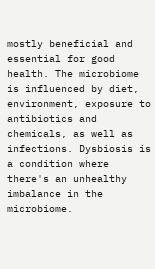mostly beneficial and essential for good health. The microbiome is influenced by diet, environment, exposure to antibiotics and chemicals, as well as infections. Dysbiosis is a condition where there's an unhealthy imbalance in the microbiome.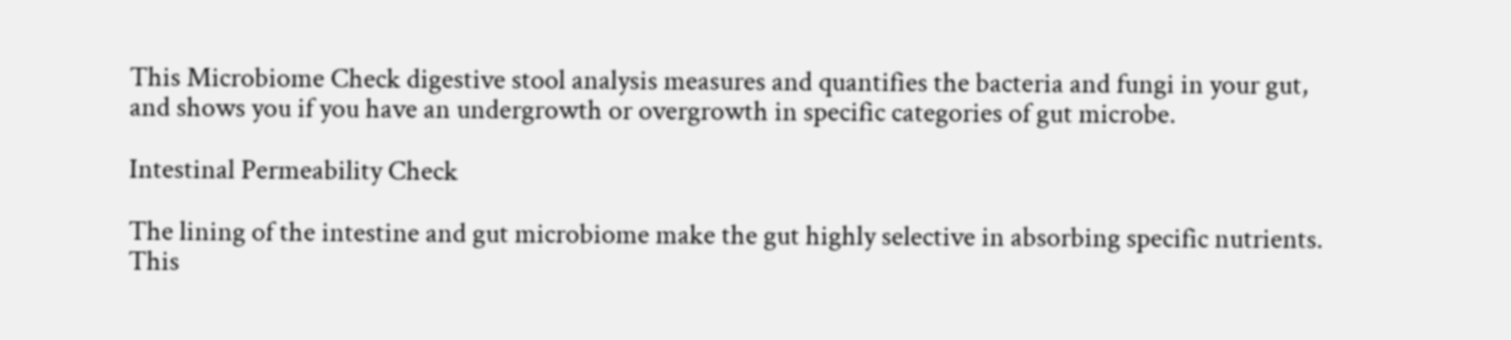This Microbiome Check digestive stool analysis measures and quantifies the bacteria and fungi in your gut, and shows you if you have an undergrowth or overgrowth in specific categories of gut microbe.

Intestinal Permeability Check

The lining of the intestine and gut microbiome make the gut highly selective in absorbing specific nutrients. This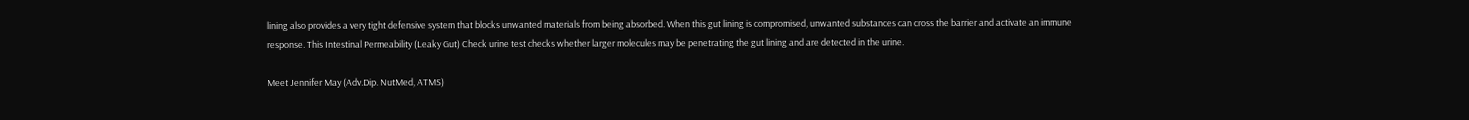lining also provides a very tight defensive system that blocks unwanted materials from being absorbed. When this gut lining is compromised, unwanted substances can cross the barrier and activate an immune response. This Intestinal Permeability (Leaky Gut) Check urine test checks whether larger molecules may be penetrating the gut lining and are detected in the urine.

Meet Jennifer May (Adv.Dip. NutMed, ATMS)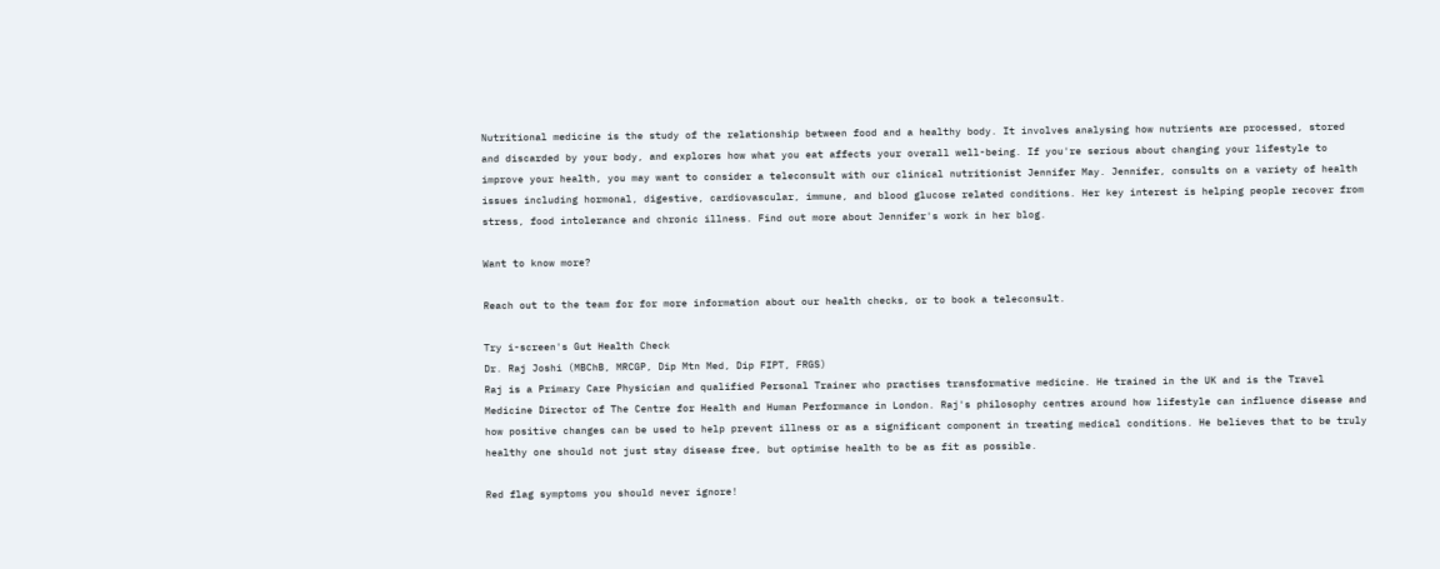Nutritional medicine is the study of the relationship between food and a healthy body. It involves analysing how nutrients are processed, stored and discarded by your body, and explores how what you eat affects your overall well-being. If you're serious about changing your lifestyle to improve your health, you may want to consider a teleconsult with our clinical nutritionist Jennifer May. Jennifer, consults on a variety of health issues including hormonal, digestive, cardiovascular, immune, and blood glucose related conditions. Her key interest is helping people recover from stress, food intolerance and chronic illness. Find out more about Jennifer's work in her blog.

Want to know more?

Reach out to the team for for more information about our health checks, or to book a teleconsult.

Try i-screen's Gut Health Check
Dr. Raj Joshi (MBChB, MRCGP, Dip Mtn Med, Dip FIPT, FRGS)
Raj is a Primary Care Physician and qualified Personal Trainer who practises transformative medicine. He trained in the UK and is the Travel Medicine Director of The Centre for Health and Human Performance in London. Raj's philosophy centres around how lifestyle can influence disease and how positive changes can be used to help prevent illness or as a significant component in treating medical conditions. He believes that to be truly healthy one should not just stay disease free, but optimise health to be as fit as possible.

Red flag symptoms you should never ignore!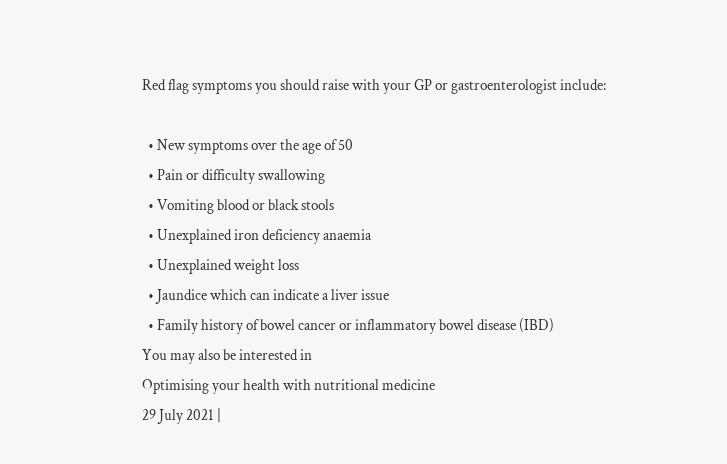Red flag symptoms you should raise with your GP or gastroenterologist include:

  • New symptoms over the age of 50
  • Pain or difficulty swallowing
  • Vomiting blood or black stools
  • Unexplained iron deficiency anaemia
  • Unexplained weight loss
  • Jaundice which can indicate a liver issue
  • Family history of bowel cancer or inflammatory bowel disease (IBD)
You may also be interested in
Optimising your health with nutritional medicine
29 July 2021 |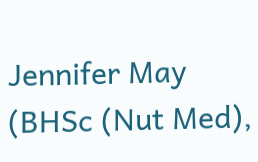Jennifer May (BHSc (Nut Med),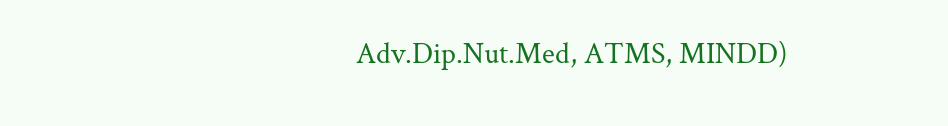Adv.Dip.Nut.Med, ATMS, MINDD)